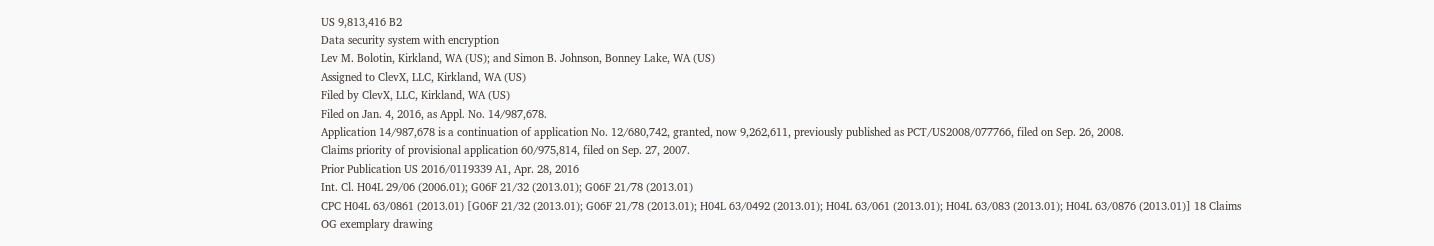US 9,813,416 B2
Data security system with encryption
Lev M. Bolotin, Kirkland, WA (US); and Simon B. Johnson, Bonney Lake, WA (US)
Assigned to ClevX, LLC, Kirkland, WA (US)
Filed by ClevX, LLC, Kirkland, WA (US)
Filed on Jan. 4, 2016, as Appl. No. 14/987,678.
Application 14/987,678 is a continuation of application No. 12/680,742, granted, now 9,262,611, previously published as PCT/US2008/077766, filed on Sep. 26, 2008.
Claims priority of provisional application 60/975,814, filed on Sep. 27, 2007.
Prior Publication US 2016/0119339 A1, Apr. 28, 2016
Int. Cl. H04L 29/06 (2006.01); G06F 21/32 (2013.01); G06F 21/78 (2013.01)
CPC H04L 63/0861 (2013.01) [G06F 21/32 (2013.01); G06F 21/78 (2013.01); H04L 63/0492 (2013.01); H04L 63/061 (2013.01); H04L 63/083 (2013.01); H04L 63/0876 (2013.01)] 18 Claims
OG exemplary drawing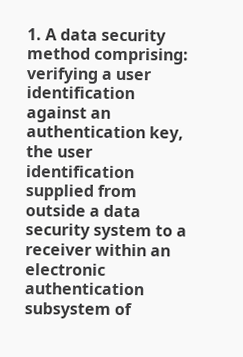1. A data security method comprising:
verifying a user identification against an authentication key, the user identification supplied from outside a data security system to a receiver within an electronic authentication subsystem of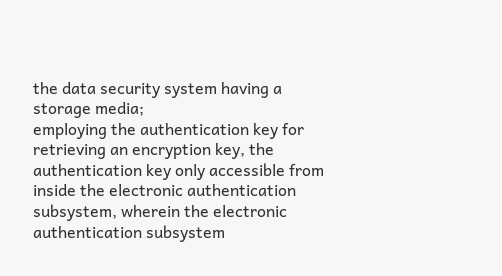the data security system having a storage media;
employing the authentication key for retrieving an encryption key, the authentication key only accessible from inside the electronic authentication subsystem, wherein the electronic authentication subsystem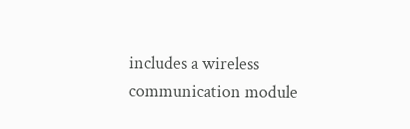includes a wireless communication module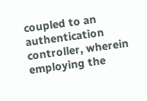coupled to an authentication controller, wherein employing the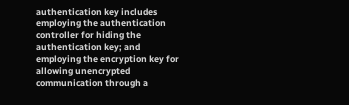authentication key includes employing the authentication controller for hiding the authentication key; and
employing the encryption key for allowing unencrypted communication through a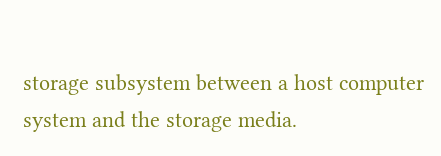storage subsystem between a host computer system and the storage media.